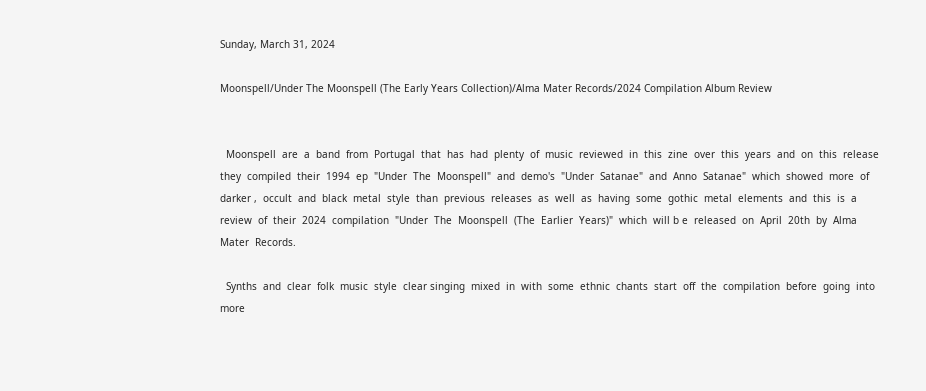Sunday, March 31, 2024

Moonspell/Under The Moonspell (The Early Years Collection)/Alma Mater Records/2024 Compilation Album Review


  Moonspell  are  a  band  from  Portugal  that  has  had  plenty  of  music  reviewed  in  this  zine  over  this  years  and  on  this  release  they  compiled  their  1994  ep  "Under  The  Moonspell"  and  demo's  "Under  Satanae"  and  Anno  Satanae"  which  showed  more  of  darker ,  occult  and  black  metal  style  than  previous  releases  as  well  as  having  some  gothic  metal  elements  and  this  is  a  review  of  their  2024  compilation  "Under  The  Moonspell  (The  Earlier  Years)"  which  will b e  released  on  April  20th  by  Alma  Mater  Records.

  Synths  and  clear  folk  music  style  clear singing  mixed  in  with  some  ethnic  chants  start  off  the  compilation  before  going  into  more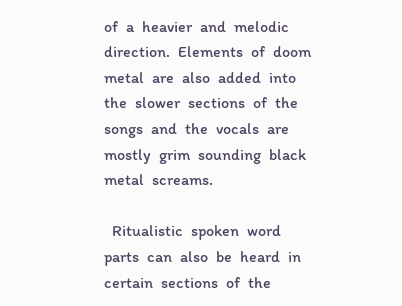of  a  heavier  and  melodic  direction.  Elements  of  doom  metal  are  also  added  into  the  slower  sections  of  the  songs  and  the  vocals  are  mostly  grim  sounding  black  metal  screams.

  Ritualistic  spoken  word  parts  can  also  be  heard  in  certain  sections  of  the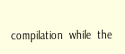compilation  while  the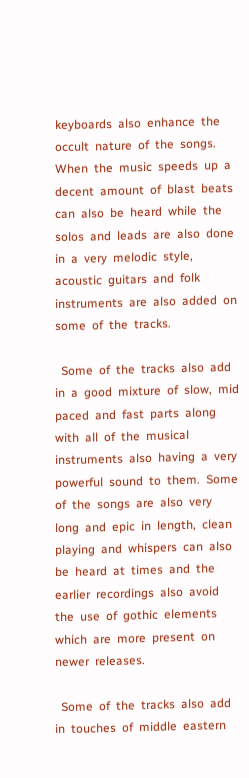keyboards  also  enhance  the  occult  nature  of  the  songs.  When  the  music  speeds  up  a  decent  amount  of  blast  beats  can  also  be  heard  while  the  solos  and  leads  are  also  done  in  a  very  melodic  style,  acoustic  guitars  and  folk  instruments  are  also  added  on  some  of  the  tracks.

  Some  of  the  tracks  also  add  in  a  good  mixture  of  slow,  mid  paced  and  fast  parts  along  with  all  of  the  musical  instruments  also  having  a  very  powerful  sound  to  them.  Some  of  the  songs  are  also  very  long  and  epic  in  length,  clean  playing  and  whispers  can  also  be  heard  at  times  and  the  earlier  recordings  also  avoid  the  use  of  gothic  elements  which  are  more  present  on  newer  releases.

  Some  of  the  tracks  also  add  in  touches  of  middle  eastern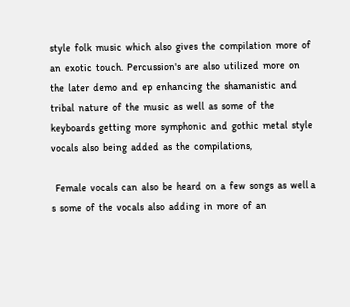style  folk  music  which  also  gives  the  compilation  more  of  an  exotic  touch.  Percussion's  are  also  utilized  more  on  the  later  demo  and  ep  enhancing  the  shamanistic  and  tribal  nature  of  the  music  as  well  as  some  of  the  keyboards  getting  more  symphonic  and  gothic  metal  style  vocals  also  being  added  as  the  compilations,

  Female  vocals  can  also  be  heard  on  a  few  songs  as  well a s  some  of  the  vocals  also  adding  in  more  of  an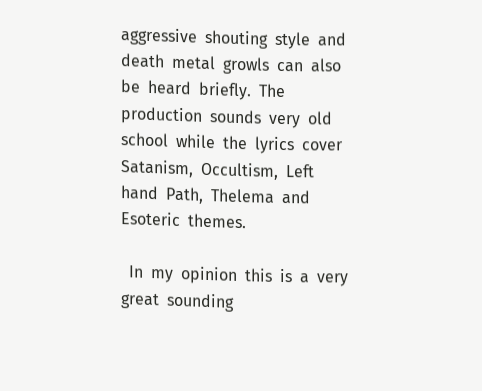aggressive  shouting  style  and  death  metal  growls  can  also  be  heard  briefly.  The  production  sounds  very  old  school  while  the  lyrics  cover  Satanism,  Occultism,  Left  hand  Path,  Thelema  and  Esoteric  themes.

  In  my  opinion  this  is  a  very  great  sounding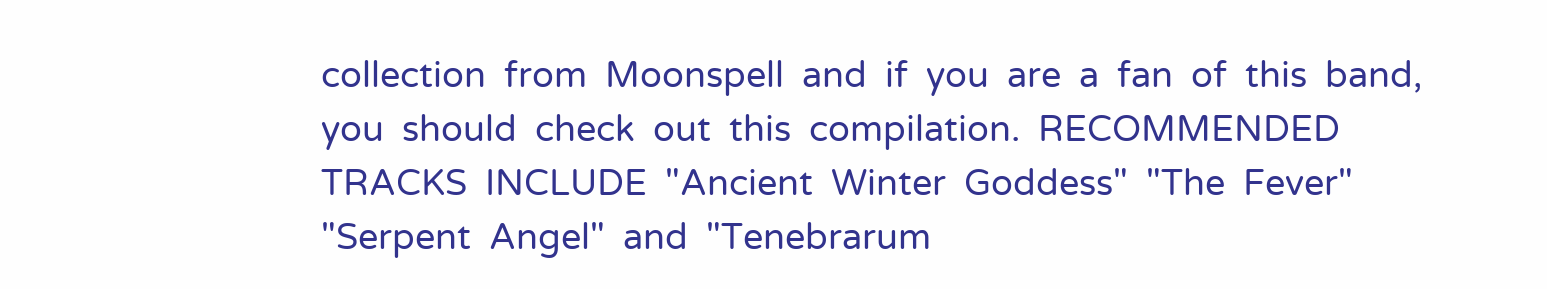collection  from  Moonspell  and  if  you  are  a  fan  of  this  band,  you  should  check  out  this  compilation.  RECOMMENDED  TRACKS  INCLUDE  "Ancient  Winter  Goddess"  "The  Fever"  "Serpent  Angel"  and  "Tenebrarum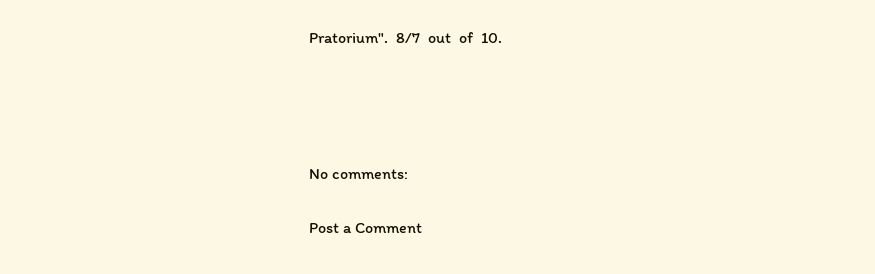Pratorium".  8/7  out  of  10.




No comments:

Post a Comment